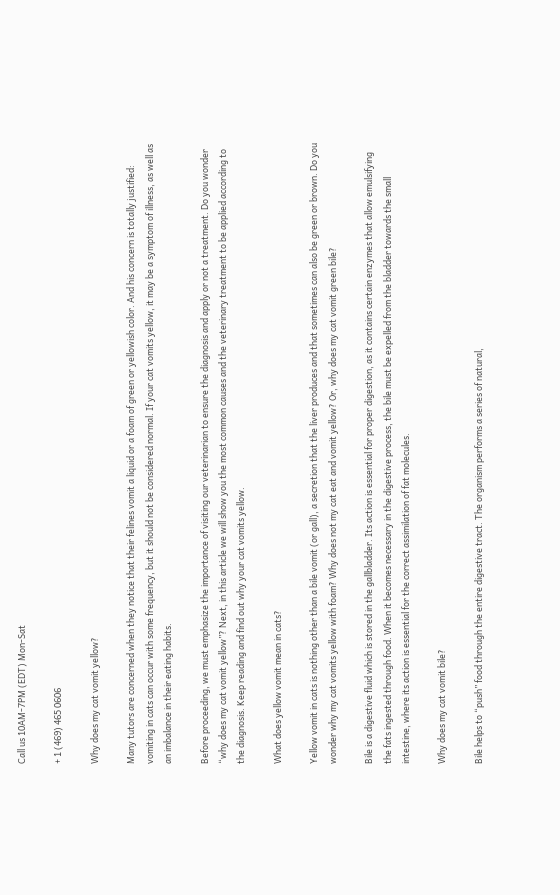Call us 10AM-7PM (EDT) Mon-Sat

+ 1 (469) 465 0606

Why does my cat vomit yellow?

Many tutors are concerned when they notice that their felines vomit a liquid or a foam of green or yellowish color. And his concern is totally justified: vomiting in cats can occur with some frequency, but it should not be considered normal. If your cat vomits yellow, it may be a symptom of illness, as well as an imbalance in their eating habits.

Before proceeding, we must emphasize the importance of visiting our veterinarian to ensure the diagnosis and apply or not a treatment. Do you wonder “why does my cat vomit yellow”? Next, in this article we will show you the most common causes and the veterinary treatment to be applied according to the diagnosis. Keep reading and find out why your cat vomits yellow.

What does yellow vomit mean in cats?

Yellow vomit in cats is nothing other than a bile vomit (or gall), a secretion that the liver produces and that sometimes can also be green or brown. Do you wonder why my cat vomits yellow with foam? Why does not my cat eat and vomit yellow? Or, why does my cat vomit green bile?

Bile is a digestive fluid which is stored in the gallbladder. Its action is essential for proper digestion, as it contains certain enzymes that allow emulsifying the fats ingested through food. When it becomes necessary in the digestive process, the bile must be expelled from the bladder towards the small intestine, where its action is essential for the correct assimilation of fat molecules.

Why does my cat vomit bile?

Bile helps to “push” food through the entire digestive tract. The organism performs a series of natural,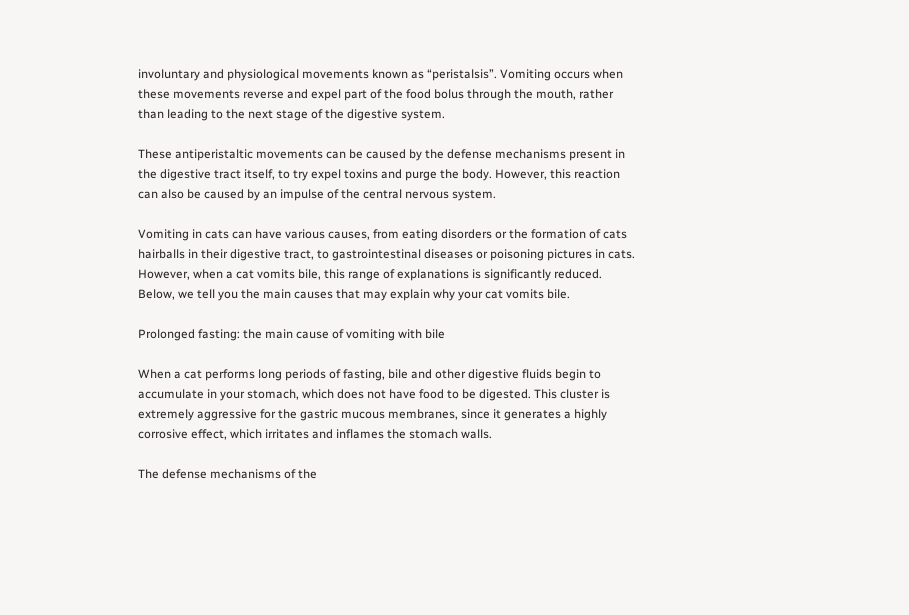involuntary and physiological movements known as “peristalsis”. Vomiting occurs when these movements reverse and expel part of the food bolus through the mouth, rather than leading to the next stage of the digestive system.

These antiperistaltic movements can be caused by the defense mechanisms present in the digestive tract itself, to try expel toxins and purge the body. However, this reaction can also be caused by an impulse of the central nervous system.

Vomiting in cats can have various causes, from eating disorders or the formation of cats hairballs in their digestive tract, to gastrointestinal diseases or poisoning pictures in cats. However, when a cat vomits bile, this range of explanations is significantly reduced. Below, we tell you the main causes that may explain why your cat vomits bile.

Prolonged fasting: the main cause of vomiting with bile

When a cat performs long periods of fasting, bile and other digestive fluids begin to accumulate in your stomach, which does not have food to be digested. This cluster is extremely aggressive for the gastric mucous membranes, since it generates a highly corrosive effect, which irritates and inflames the stomach walls.

The defense mechanisms of the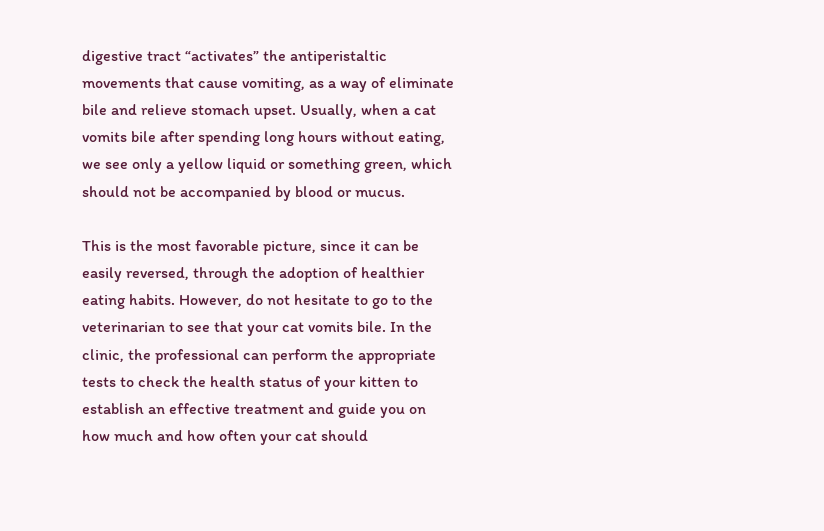digestive tract “activates” the antiperistaltic movements that cause vomiting, as a way of eliminate bile and relieve stomach upset. Usually, when a cat vomits bile after spending long hours without eating, we see only a yellow liquid or something green, which should not be accompanied by blood or mucus.

This is the most favorable picture, since it can be easily reversed, through the adoption of healthier eating habits. However, do not hesitate to go to the veterinarian to see that your cat vomits bile. In the clinic, the professional can perform the appropriate tests to check the health status of your kitten to establish an effective treatment and guide you on how much and how often your cat should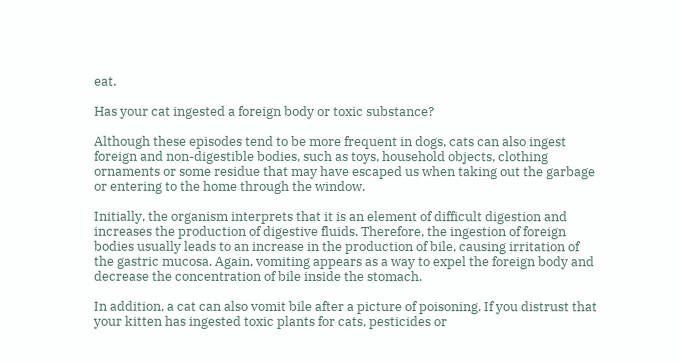eat.

Has your cat ingested a foreign body or toxic substance?

Although these episodes tend to be more frequent in dogs, cats can also ingest foreign and non-digestible bodies, such as toys, household objects, clothing ornaments or some residue that may have escaped us when taking out the garbage or entering to the home through the window.

Initially, the organism interprets that it is an element of difficult digestion and increases the production of digestive fluids. Therefore, the ingestion of foreign bodies usually leads to an increase in the production of bile, causing irritation of the gastric mucosa. Again, vomiting appears as a way to expel the foreign body and decrease the concentration of bile inside the stomach.

In addition, a cat can also vomit bile after a picture of poisoning. If you distrust that your kitten has ingested toxic plants for cats, pesticides or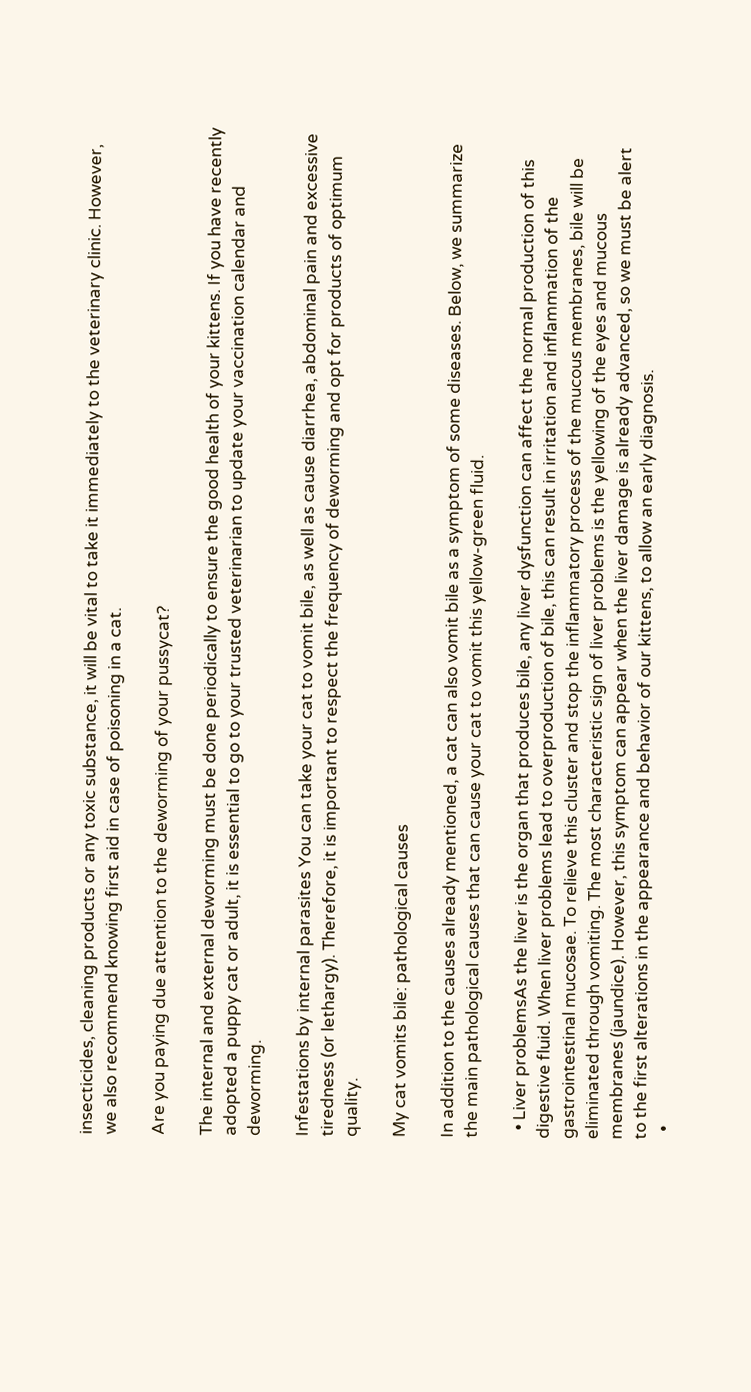insecticides, cleaning products or any toxic substance, it will be vital to take it immediately to the veterinary clinic. However, we also recommend knowing first aid in case of poisoning in a cat.

Are you paying due attention to the deworming of your pussycat?

The internal and external deworming must be done periodically to ensure the good health of your kittens. If you have recently adopted a puppy cat or adult, it is essential to go to your trusted veterinarian to update your vaccination calendar and deworming.

Infestations by internal parasites You can take your cat to vomit bile, as well as cause diarrhea, abdominal pain and excessive tiredness (or lethargy). Therefore, it is important to respect the frequency of deworming and opt for products of optimum quality.

My cat vomits bile: pathological causes

In addition to the causes already mentioned, a cat can also vomit bile as a symptom of some diseases. Below, we summarize the main pathological causes that can cause your cat to vomit this yellow-green fluid.

  • Liver problemsAs the liver is the organ that produces bile, any liver dysfunction can affect the normal production of this digestive fluid. When liver problems lead to overproduction of bile, this can result in irritation and inflammation of the gastrointestinal mucosae. To relieve this cluster and stop the inflammatory process of the mucous membranes, bile will be eliminated through vomiting. The most characteristic sign of liver problems is the yellowing of the eyes and mucous membranes (jaundice). However, this symptom can appear when the liver damage is already advanced, so we must be alert to the first alterations in the appearance and behavior of our kittens, to allow an early diagnosis.
  •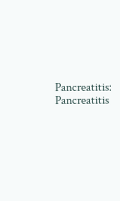Pancreatitis: Pancreatitis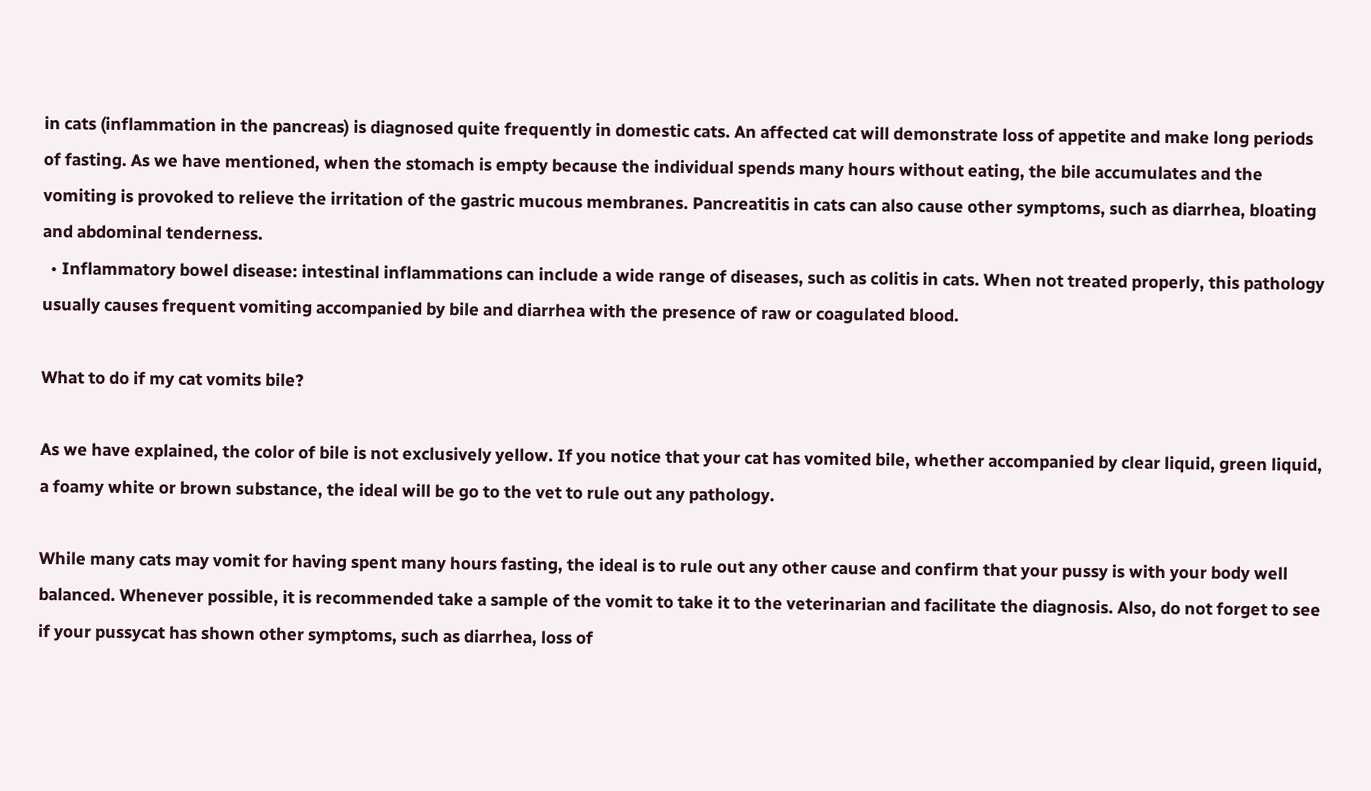in cats (inflammation in the pancreas) is diagnosed quite frequently in domestic cats. An affected cat will demonstrate loss of appetite and make long periods of fasting. As we have mentioned, when the stomach is empty because the individual spends many hours without eating, the bile accumulates and the vomiting is provoked to relieve the irritation of the gastric mucous membranes. Pancreatitis in cats can also cause other symptoms, such as diarrhea, bloating and abdominal tenderness.
  • Inflammatory bowel disease: intestinal inflammations can include a wide range of diseases, such as colitis in cats. When not treated properly, this pathology usually causes frequent vomiting accompanied by bile and diarrhea with the presence of raw or coagulated blood.

What to do if my cat vomits bile?

As we have explained, the color of bile is not exclusively yellow. If you notice that your cat has vomited bile, whether accompanied by clear liquid, green liquid, a foamy white or brown substance, the ideal will be go to the vet to rule out any pathology.

While many cats may vomit for having spent many hours fasting, the ideal is to rule out any other cause and confirm that your pussy is with your body well balanced. Whenever possible, it is recommended take a sample of the vomit to take it to the veterinarian and facilitate the diagnosis. Also, do not forget to see if your pussycat has shown other symptoms, such as diarrhea, loss of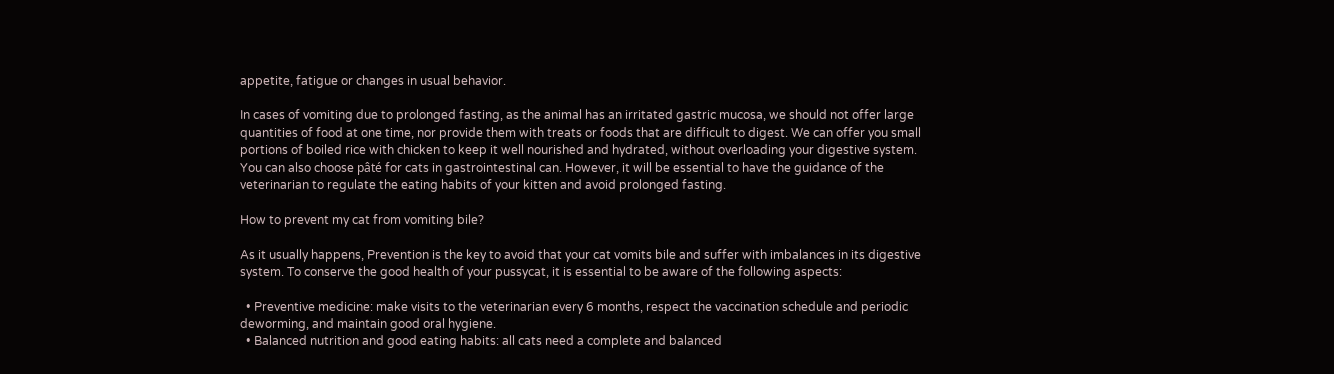appetite, fatigue or changes in usual behavior.

In cases of vomiting due to prolonged fasting, as the animal has an irritated gastric mucosa, we should not offer large quantities of food at one time, nor provide them with treats or foods that are difficult to digest. We can offer you small portions of boiled rice with chicken to keep it well nourished and hydrated, without overloading your digestive system. You can also choose pâté for cats in gastrointestinal can. However, it will be essential to have the guidance of the veterinarian to regulate the eating habits of your kitten and avoid prolonged fasting.

How to prevent my cat from vomiting bile?

As it usually happens, Prevention is the key to avoid that your cat vomits bile and suffer with imbalances in its digestive system. To conserve the good health of your pussycat, it is essential to be aware of the following aspects:

  • Preventive medicine: make visits to the veterinarian every 6 months, respect the vaccination schedule and periodic deworming, and maintain good oral hygiene.
  • Balanced nutrition and good eating habits: all cats need a complete and balanced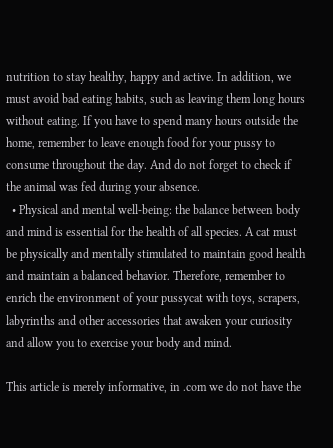nutrition to stay healthy, happy and active. In addition, we must avoid bad eating habits, such as leaving them long hours without eating. If you have to spend many hours outside the home, remember to leave enough food for your pussy to consume throughout the day. And do not forget to check if the animal was fed during your absence.
  • Physical and mental well-being: the balance between body and mind is essential for the health of all species. A cat must be physically and mentally stimulated to maintain good health and maintain a balanced behavior. Therefore, remember to enrich the environment of your pussycat with toys, scrapers, labyrinths and other accessories that awaken your curiosity and allow you to exercise your body and mind.

This article is merely informative, in .com we do not have the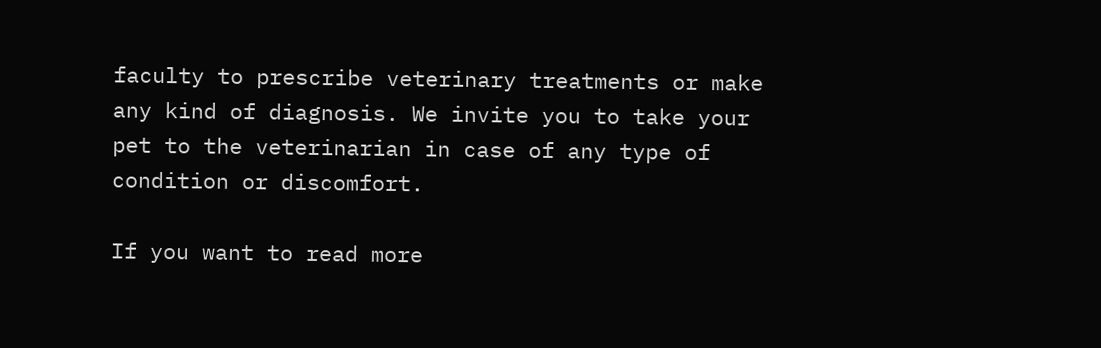faculty to prescribe veterinary treatments or make any kind of diagnosis. We invite you to take your pet to the veterinarian in case of any type of condition or discomfort.

If you want to read more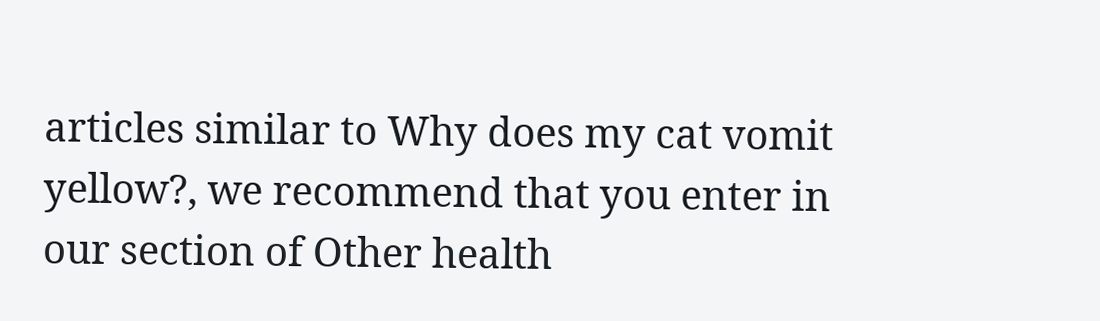articles similar to Why does my cat vomit yellow?, we recommend that you enter in our section of Other health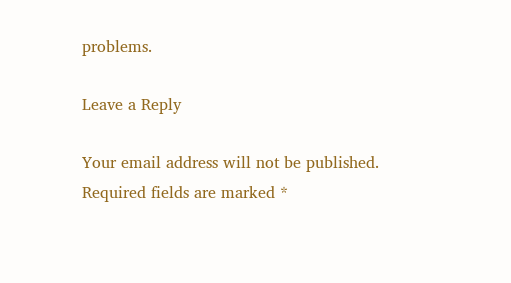problems.

Leave a Reply

Your email address will not be published. Required fields are marked *